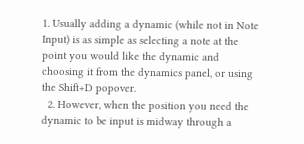1. Usually adding a dynamic (while not in Note Input) is as simple as selecting a note at the point you would like the dynamic and choosing it from the dynamics panel, or using the Shift+D popover.
  2. However, when the position you need the dynamic to be input is midway through a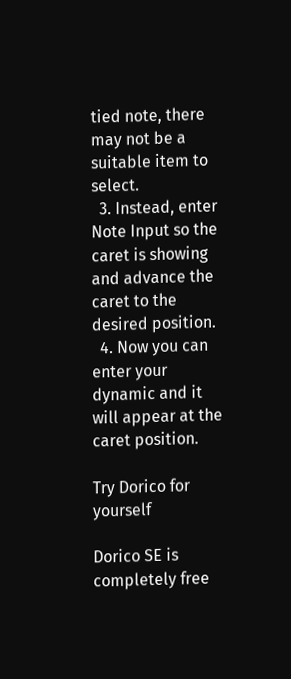tied note, there may not be a suitable item to select.
  3. Instead, enter Note Input so the caret is showing and advance the caret to the desired position.
  4. Now you can enter your dynamic and it will appear at the caret position.

Try Dorico for yourself

Dorico SE is completely free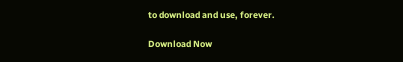to download and use, forever.

Download Now